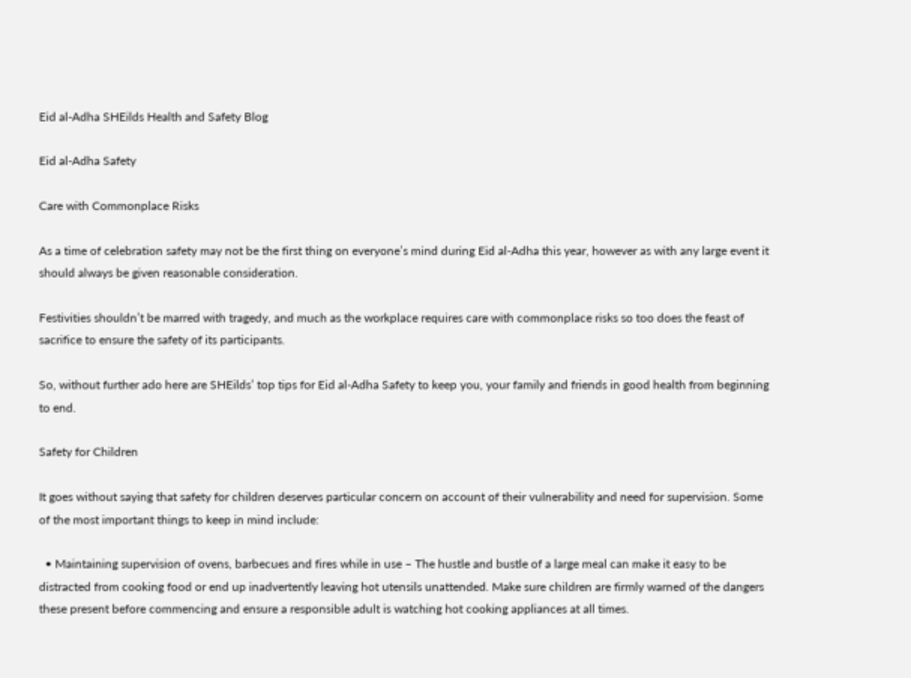Eid al-Adha SHEilds Health and Safety Blog

Eid al-Adha Safety

Care with Commonplace Risks

As a time of celebration safety may not be the first thing on everyone’s mind during Eid al-Adha this year, however as with any large event it should always be given reasonable consideration.

Festivities shouldn’t be marred with tragedy, and much as the workplace requires care with commonplace risks so too does the feast of sacrifice to ensure the safety of its participants.

So, without further ado here are SHEilds’ top tips for Eid al-Adha Safety to keep you, your family and friends in good health from beginning to end.

Safety for Children

It goes without saying that safety for children deserves particular concern on account of their vulnerability and need for supervision. Some of the most important things to keep in mind include:

  • Maintaining supervision of ovens, barbecues and fires while in use – The hustle and bustle of a large meal can make it easy to be distracted from cooking food or end up inadvertently leaving hot utensils unattended. Make sure children are firmly warned of the dangers these present before commencing and ensure a responsible adult is watching hot cooking appliances at all times.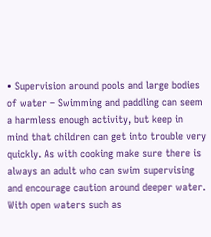• Supervision around pools and large bodies of water – Swimming and paddling can seem a harmless enough activity, but keep in mind that children can get into trouble very quickly. As with cooking make sure there is always an adult who can swim supervising and encourage caution around deeper water. With open waters such as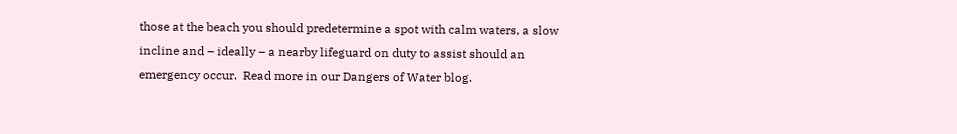those at the beach you should predetermine a spot with calm waters, a slow incline and – ideally – a nearby lifeguard on duty to assist should an emergency occur.  Read more in our Dangers of Water blog.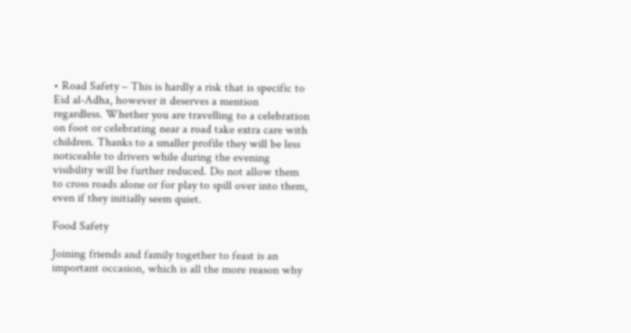• Road Safety – This is hardly a risk that is specific to Eid al-Adha, however it deserves a mention regardless. Whether you are travelling to a celebration on foot or celebrating near a road take extra care with children. Thanks to a smaller profile they will be less noticeable to drivers while during the evening visibility will be further reduced. Do not allow them to cross roads alone or for play to spill over into them, even if they initially seem quiet.

Food Safety

Joining friends and family together to feast is an important occasion, which is all the more reason why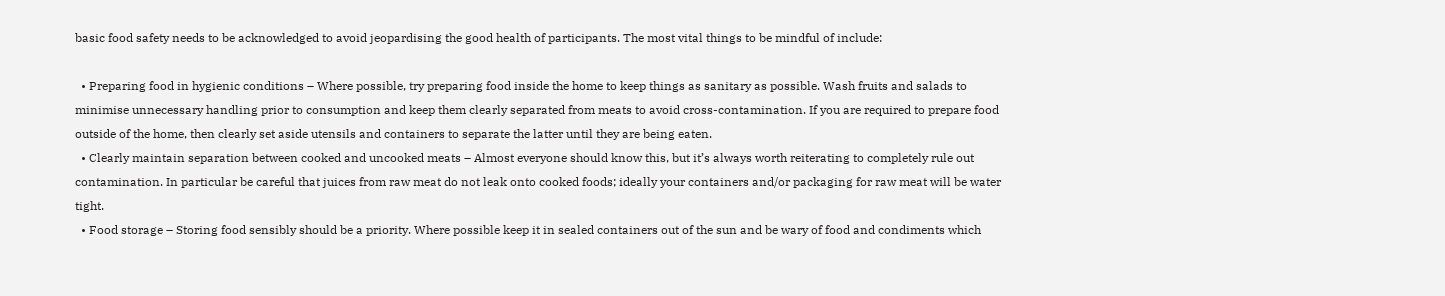basic food safety needs to be acknowledged to avoid jeopardising the good health of participants. The most vital things to be mindful of include:

  • Preparing food in hygienic conditions – Where possible, try preparing food inside the home to keep things as sanitary as possible. Wash fruits and salads to minimise unnecessary handling prior to consumption and keep them clearly separated from meats to avoid cross-contamination. If you are required to prepare food outside of the home, then clearly set aside utensils and containers to separate the latter until they are being eaten.
  • Clearly maintain separation between cooked and uncooked meats – Almost everyone should know this, but it’s always worth reiterating to completely rule out contamination. In particular be careful that juices from raw meat do not leak onto cooked foods; ideally your containers and/or packaging for raw meat will be water tight.
  • Food storage – Storing food sensibly should be a priority. Where possible keep it in sealed containers out of the sun and be wary of food and condiments which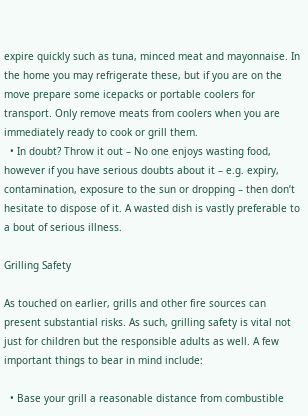expire quickly such as tuna, minced meat and mayonnaise. In the home you may refrigerate these, but if you are on the move prepare some icepacks or portable coolers for transport. Only remove meats from coolers when you are immediately ready to cook or grill them.
  • In doubt? Throw it out – No one enjoys wasting food, however if you have serious doubts about it – e.g. expiry, contamination, exposure to the sun or dropping – then don’t hesitate to dispose of it. A wasted dish is vastly preferable to a bout of serious illness.

Grilling Safety

As touched on earlier, grills and other fire sources can present substantial risks. As such, grilling safety is vital not just for children but the responsible adults as well. A few important things to bear in mind include:

  • Base your grill a reasonable distance from combustible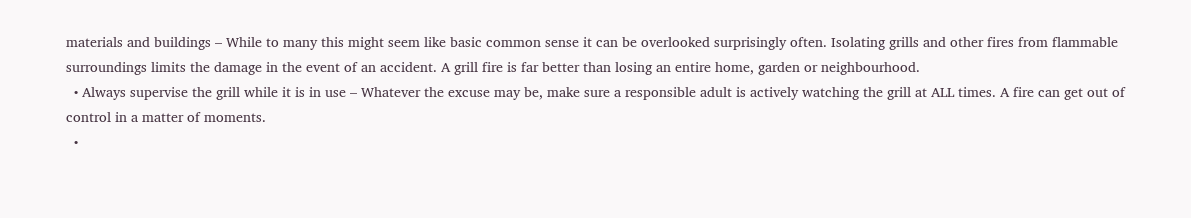materials and buildings – While to many this might seem like basic common sense it can be overlooked surprisingly often. Isolating grills and other fires from flammable surroundings limits the damage in the event of an accident. A grill fire is far better than losing an entire home, garden or neighbourhood.
  • Always supervise the grill while it is in use – Whatever the excuse may be, make sure a responsible adult is actively watching the grill at ALL times. A fire can get out of control in a matter of moments.
  •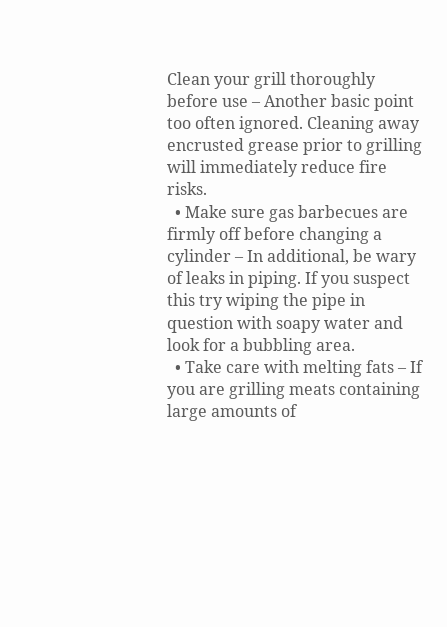Clean your grill thoroughly before use – Another basic point too often ignored. Cleaning away encrusted grease prior to grilling will immediately reduce fire risks.
  • Make sure gas barbecues are firmly off before changing a cylinder – In additional, be wary of leaks in piping. If you suspect this try wiping the pipe in question with soapy water and look for a bubbling area.
  • Take care with melting fats – If you are grilling meats containing large amounts of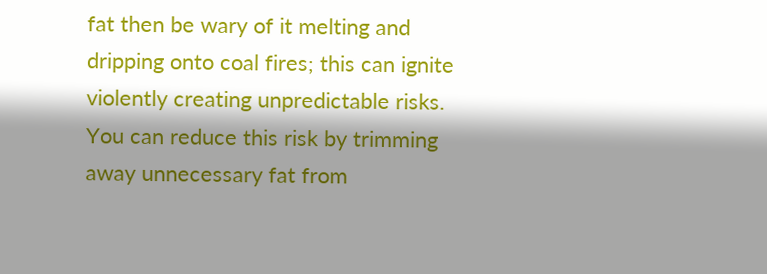fat then be wary of it melting and dripping onto coal fires; this can ignite violently creating unpredictable risks. You can reduce this risk by trimming away unnecessary fat from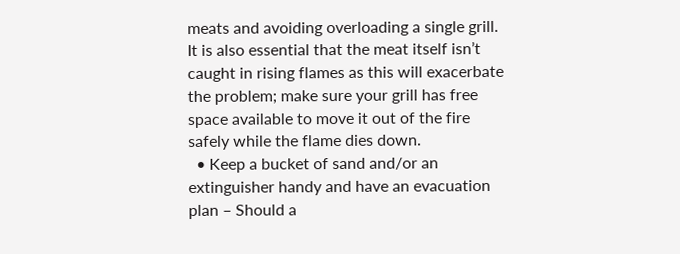meats and avoiding overloading a single grill. It is also essential that the meat itself isn’t caught in rising flames as this will exacerbate the problem; make sure your grill has free space available to move it out of the fire safely while the flame dies down.
  • Keep a bucket of sand and/or an extinguisher handy and have an evacuation plan – Should a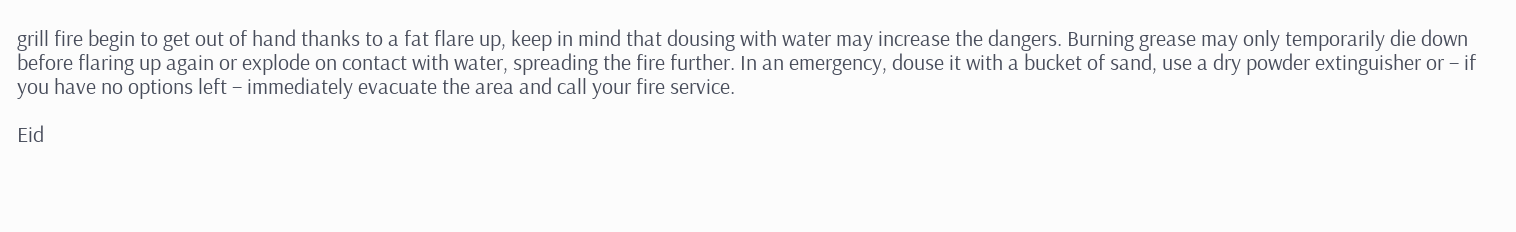grill fire begin to get out of hand thanks to a fat flare up, keep in mind that dousing with water may increase the dangers. Burning grease may only temporarily die down before flaring up again or explode on contact with water, spreading the fire further. In an emergency, douse it with a bucket of sand, use a dry powder extinguisher or – if you have no options left – immediately evacuate the area and call your fire service.

Eid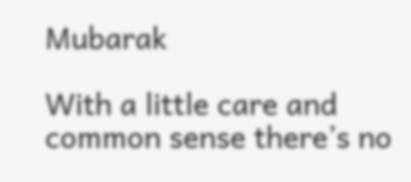Mubarak

With a little care and common sense there’s no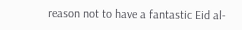reason not to have a fantastic Eid al-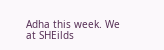Adha this week. We at SHEilds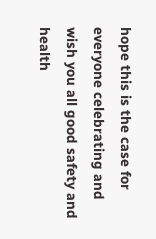hope this is the case for everyone celebrating and wish you all good safety and health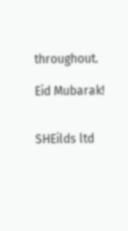throughout.

Eid Mubarak!


SHEilds ltd